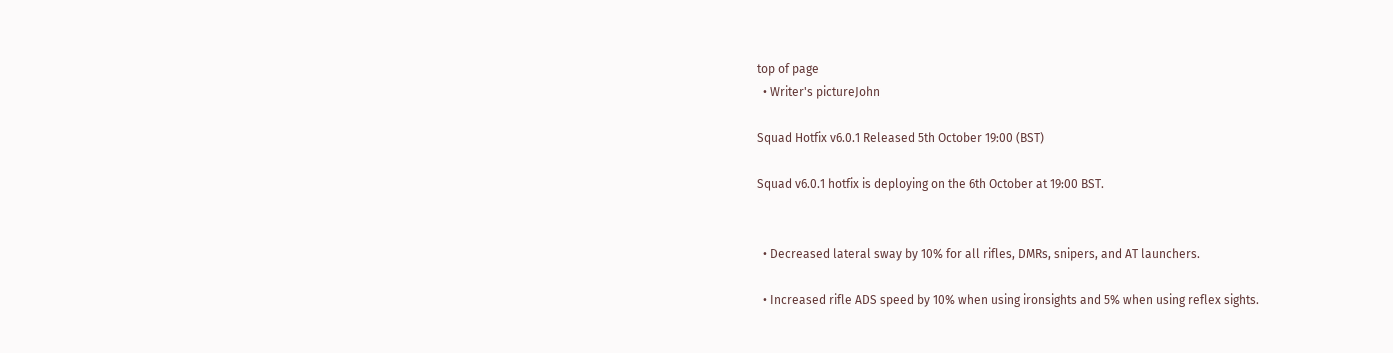top of page
  • Writer's pictureJohn

Squad Hotfix v6.0.1 Released 5th October 19:00 (BST)

Squad v6.0.1 hotfix is deploying on the 6th October at 19:00 BST.


  • Decreased lateral sway by 10% for all rifles, DMRs, snipers, and AT launchers.

  • Increased rifle ADS speed by 10% when using ironsights and 5% when using reflex sights.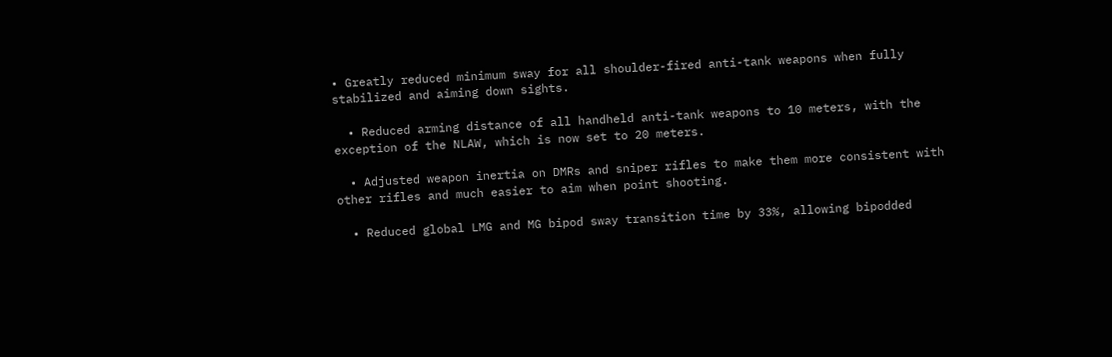• Greatly reduced minimum sway for all shoulder-fired anti-tank weapons when fully stabilized and aiming down sights.

  • Reduced arming distance of all handheld anti-tank weapons to 10 meters, with the exception of the NLAW, which is now set to 20 meters.

  • Adjusted weapon inertia on DMRs and sniper rifles to make them more consistent with other rifles and much easier to aim when point shooting.

  • Reduced global LMG and MG bipod sway transition time by 33%, allowing bipodded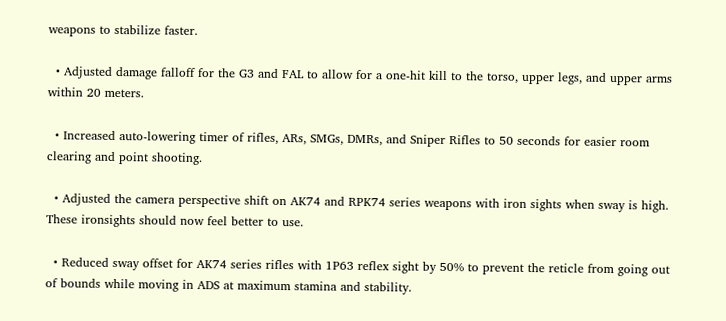weapons to stabilize faster.

  • Adjusted damage falloff for the G3 and FAL to allow for a one-hit kill to the torso, upper legs, and upper arms within 20 meters.

  • Increased auto-lowering timer of rifles, ARs, SMGs, DMRs, and Sniper Rifles to 50 seconds for easier room clearing and point shooting.

  • Adjusted the camera perspective shift on AK74 and RPK74 series weapons with iron sights when sway is high. These ironsights should now feel better to use.

  • Reduced sway offset for AK74 series rifles with 1P63 reflex sight by 50% to prevent the reticle from going out of bounds while moving in ADS at maximum stamina and stability.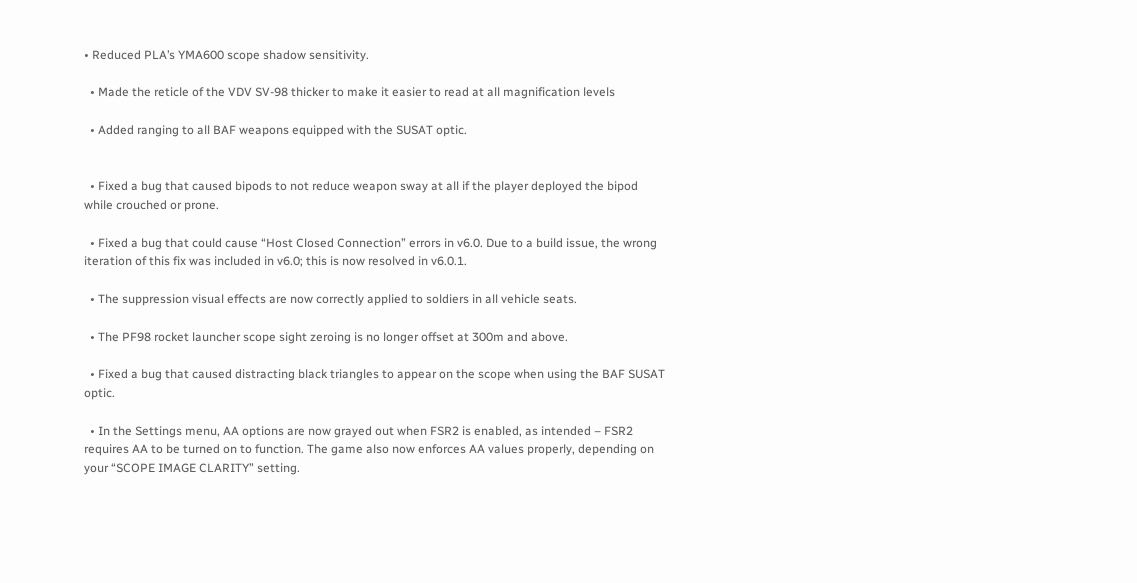• Reduced PLA’s YMA600 scope shadow sensitivity.

  • Made the reticle of the VDV SV-98 thicker to make it easier to read at all magnification levels

  • Added ranging to all BAF weapons equipped with the SUSAT optic.


  • Fixed a bug that caused bipods to not reduce weapon sway at all if the player deployed the bipod while crouched or prone.

  • Fixed a bug that could cause “Host Closed Connection” errors in v6.0. Due to a build issue, the wrong iteration of this fix was included in v6.0; this is now resolved in v6.0.1.

  • The suppression visual effects are now correctly applied to soldiers in all vehicle seats.

  • The PF98 rocket launcher scope sight zeroing is no longer offset at 300m and above.

  • Fixed a bug that caused distracting black triangles to appear on the scope when using the BAF SUSAT optic.

  • In the Settings menu, AA options are now grayed out when FSR2 is enabled, as intended – FSR2 requires AA to be turned on to function. The game also now enforces AA values properly, depending on your “SCOPE IMAGE CLARITY” setting.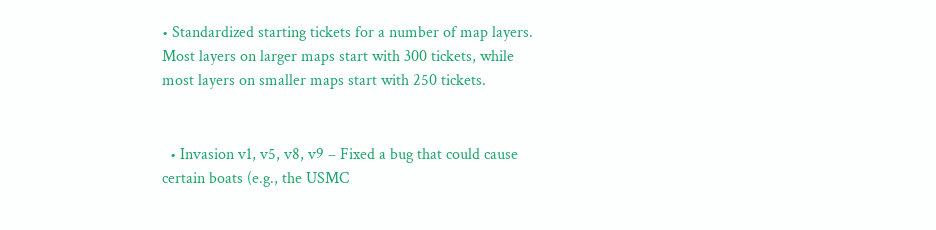• Standardized starting tickets for a number of map layers. Most layers on larger maps start with 300 tickets, while most layers on smaller maps start with 250 tickets.


  • Invasion v1, v5, v8, v9 – Fixed a bug that could cause certain boats (e.g., the USMC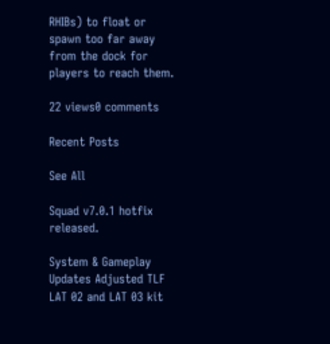RHIBs) to float or spawn too far away from the dock for players to reach them.

22 views0 comments

Recent Posts

See All

Squad v7.0.1 hotfix released.

System & Gameplay Updates Adjusted TLF LAT 02 and LAT 03 kit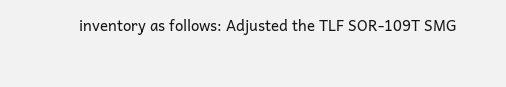inventory as follows: Adjusted the TLF SOR-109T SMG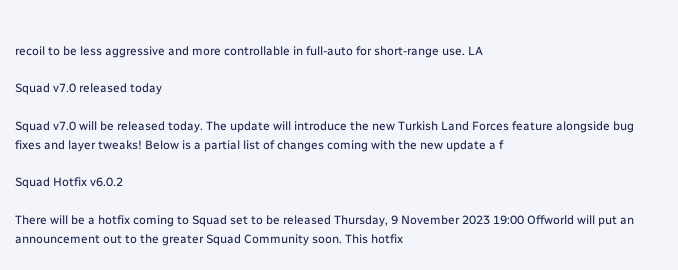recoil to be less aggressive and more controllable in full-auto for short-range use. LA

Squad v7.0 released today

Squad v7.0 will be released today. The update will introduce the new Turkish Land Forces feature alongside bug fixes and layer tweaks! Below is a partial list of changes coming with the new update a f

Squad Hotfix v6.0.2

There will be a hotfix coming to Squad set to be released Thursday, 9 November 2023 19:00 Offworld will put an announcement out to the greater Squad Community soon. This hotfix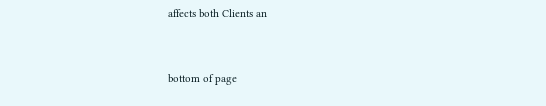affects both Clients an


bottom of page